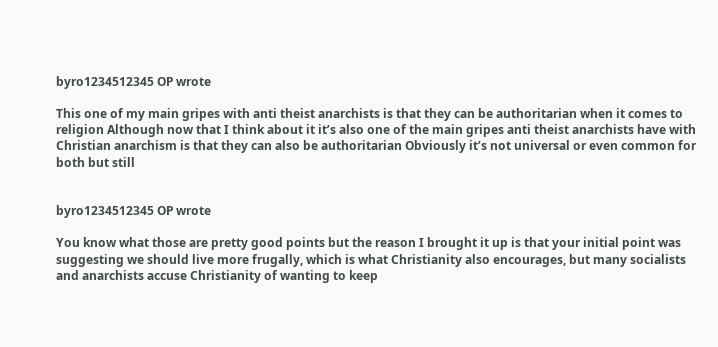byro1234512345 OP wrote

This one of my main gripes with anti theist anarchists is that they can be authoritarian when it comes to religion Although now that I think about it it’s also one of the main gripes anti theist anarchists have with Christian anarchism is that they can also be authoritarian Obviously it’s not universal or even common for both but still


byro1234512345 OP wrote

You know what those are pretty good points but the reason I brought it up is that your initial point was suggesting we should live more frugally, which is what Christianity also encourages, but many socialists and anarchists accuse Christianity of wanting to keep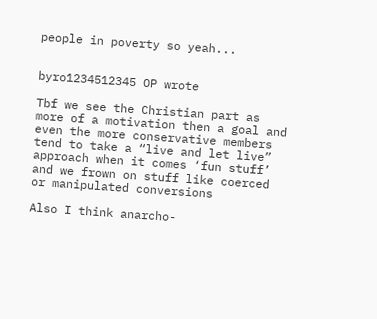people in poverty so yeah...


byro1234512345 OP wrote

Tbf we see the Christian part as more of a motivation then a goal and even the more conservative members tend to take a “live and let live” approach when it comes ‘fun stuff’ and we frown on stuff like coerced or manipulated conversions

Also I think anarcho-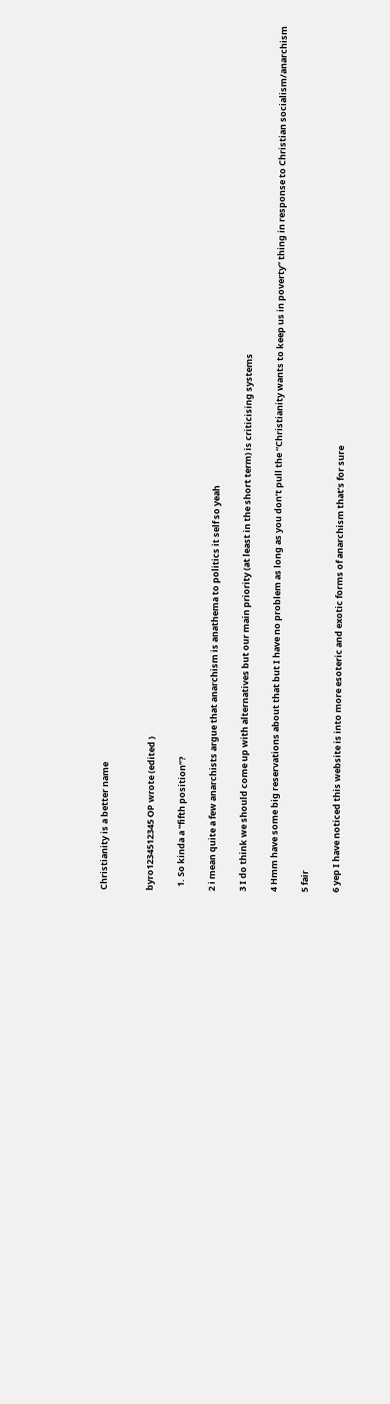Christianity is a better name


byro1234512345 OP wrote (edited )

  1. So kinda a “fifth position”?

2 i mean quite a few anarchists argue that anarchism is anathema to politics it self so yeah

3 I do think we should come up with alternatives but our main priority (at least in the short term) is criticising systems

4 Hmm have some big reservations about that but I have no problem as long as you don’t pull the “Christianity wants to keep us in poverty” thing in response to Christian socialism/anarchism

5 fair

6 yep I have noticed this website is into more esoteric and exotic forms of anarchism that’s for sure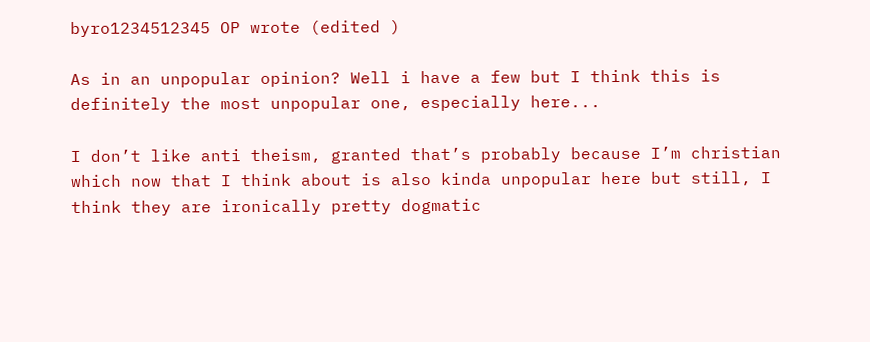byro1234512345 OP wrote (edited )

As in an unpopular opinion? Well i have a few but I think this is definitely the most unpopular one, especially here...

I don’t like anti theism, granted that’s probably because I’m christian which now that I think about is also kinda unpopular here but still, I think they are ironically pretty dogmatic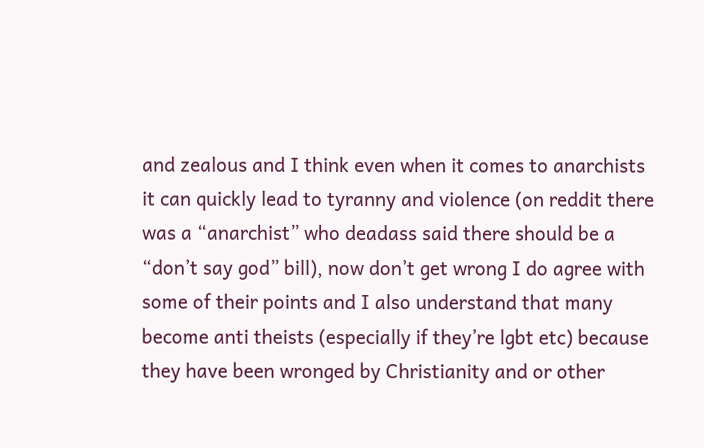and zealous and I think even when it comes to anarchists it can quickly lead to tyranny and violence (on reddit there was a “anarchist” who deadass said there should be a “don’t say god” bill), now don’t get wrong I do agree with some of their points and I also understand that many become anti theists (especially if they’re lgbt etc) because they have been wronged by Christianity and or other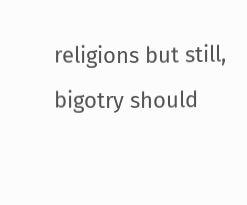religions but still, bigotry should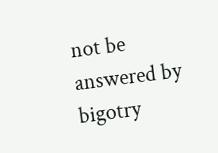not be answered by bigotry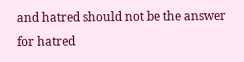and hatred should not be the answer for hatred